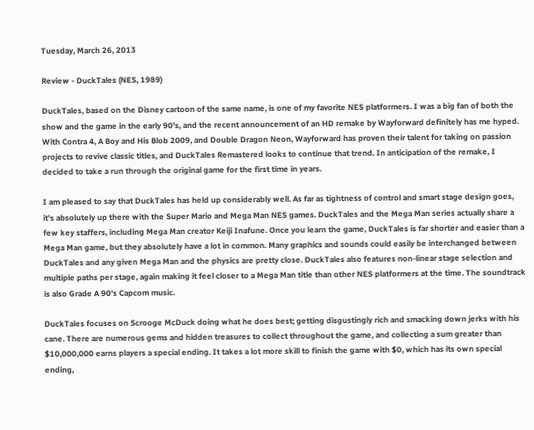Tuesday, March 26, 2013

Review - DuckTales (NES, 1989)

DuckTales, based on the Disney cartoon of the same name, is one of my favorite NES platformers. I was a big fan of both the show and the game in the early 90's, and the recent announcement of an HD remake by Wayforward definitely has me hyped. With Contra 4, A Boy and His Blob 2009, and Double Dragon Neon, Wayforward has proven their talent for taking on passion projects to revive classic titles, and DuckTales Remastered looks to continue that trend. In anticipation of the remake, I decided to take a run through the original game for the first time in years.

I am pleased to say that DuckTales has held up considerably well. As far as tightness of control and smart stage design goes, it's absolutely up there with the Super Mario and Mega Man NES games. DuckTales and the Mega Man series actually share a few key staffers, including Mega Man creator Keiji Inafune. Once you learn the game, DuckTales is far shorter and easier than a Mega Man game, but they absolutely have a lot in common. Many graphics and sounds could easily be interchanged between DuckTales and any given Mega Man and the physics are pretty close. DuckTales also features non-linear stage selection and multiple paths per stage, again making it feel closer to a Mega Man title than other NES platformers at the time. The soundtrack is also Grade A 90's Capcom music.

DuckTales focuses on Scrooge McDuck doing what he does best; getting disgustingly rich and smacking down jerks with his cane. There are numerous gems and hidden treasures to collect throughout the game, and collecting a sum greater than $10,000,000 earns players a special ending. It takes a lot more skill to finish the game with $0, which has its own special ending,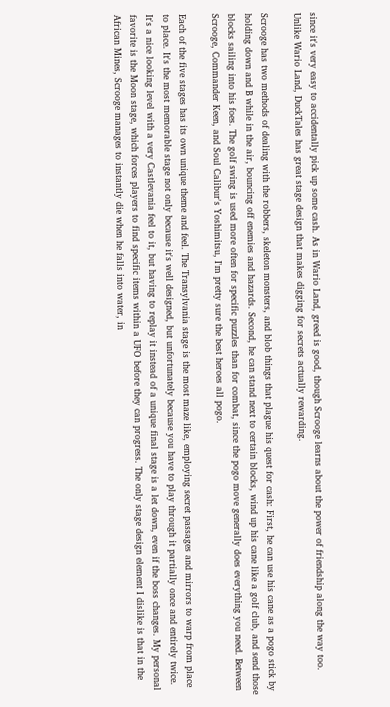since it's very easy to accidentally pick up some cash. As in Wario Land, greed is good, though Scrooge learns about the power of friendship along the way too. Unlike Wario Land, DuckTales has great stage design that makes digging for secrets actually rewarding.

Scrooge has two methods of dealing with the robbers, skeleton monsters, and blob things that plague his quest for cash: First, he can use his cane as a pogo stick by holding down and B while in the air, bouncing off enemies and hazards. Second, he can stand next to certain blocks, wind up his cane like a golf club, and send those blocks sailing into his foes. The golf swing is used more often for specific puzzles than for combat, since the pogo move generally does everything you need. Between Scrooge, Commander Keen, and Soul Calibur's Yoshimitsu, I'm pretty sure the best heroes all pogo.

Each of the five stages has its own unique theme and feel. The Transylvania stage is the most maze like, employing secret passages and mirrors to warp from place to place. It's the most memorable stage not only because it's well designed, but unfortunately because you have to play through it partially once and entirely twice. It's a nice looking level with a very Castlevania feel to it, but having to replay it instead of a unique final stage is a let down, even if the boss changes. My personal favorite is the Moon stage, which forces players to find specific items within a UFO before they can progress. The only stage design element I dislike is that in the African Mines, Scrooge manages to instantly die when he falls into water, in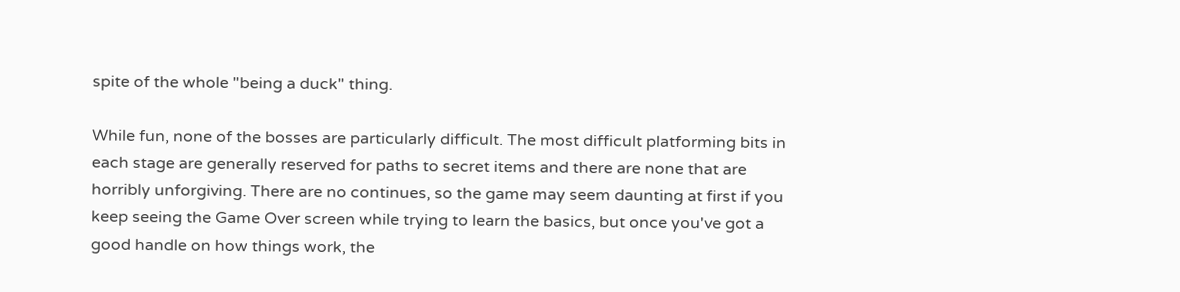spite of the whole "being a duck" thing.

While fun, none of the bosses are particularly difficult. The most difficult platforming bits in each stage are generally reserved for paths to secret items and there are none that are horribly unforgiving. There are no continues, so the game may seem daunting at first if you keep seeing the Game Over screen while trying to learn the basics, but once you've got a good handle on how things work, the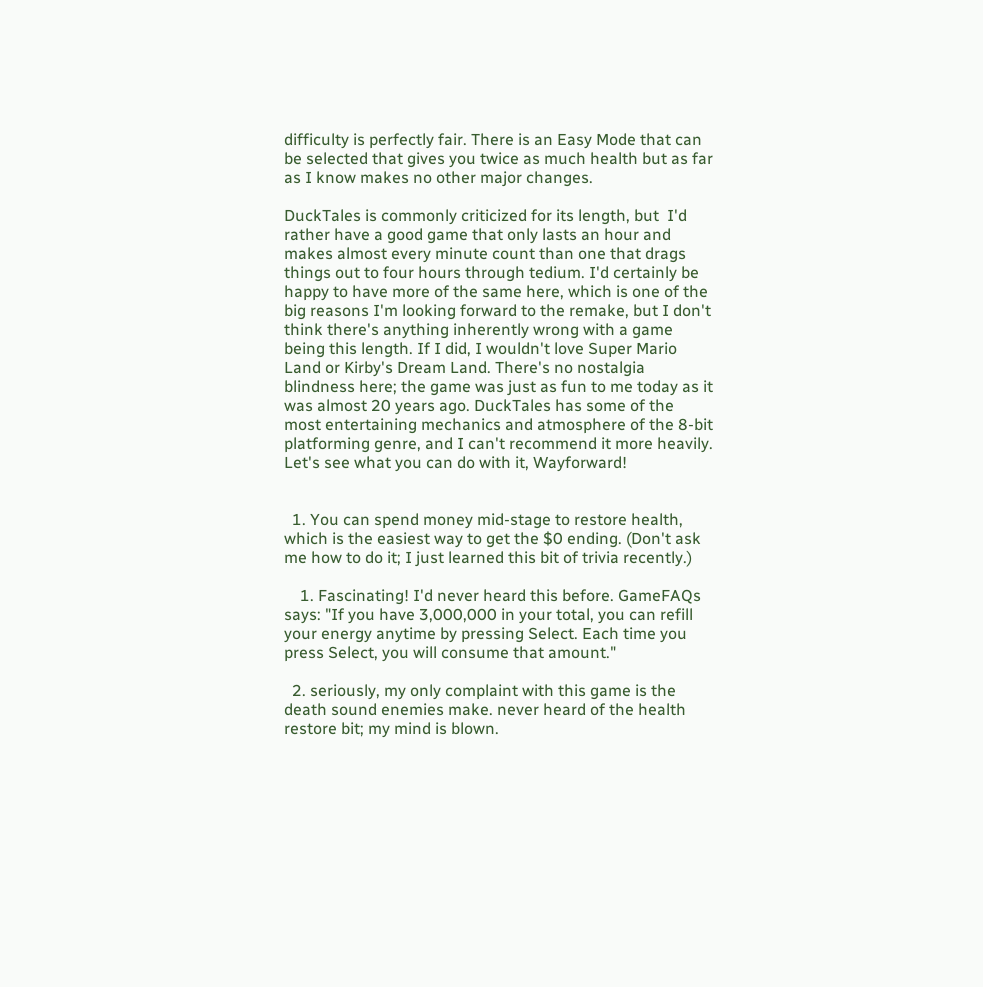difficulty is perfectly fair. There is an Easy Mode that can be selected that gives you twice as much health but as far as I know makes no other major changes.

DuckTales is commonly criticized for its length, but  I'd rather have a good game that only lasts an hour and makes almost every minute count than one that drags things out to four hours through tedium. I'd certainly be happy to have more of the same here, which is one of the big reasons I'm looking forward to the remake, but I don't think there's anything inherently wrong with a game being this length. If I did, I wouldn't love Super Mario Land or Kirby's Dream Land. There's no nostalgia blindness here; the game was just as fun to me today as it was almost 20 years ago. DuckTales has some of the most entertaining mechanics and atmosphere of the 8-bit platforming genre, and I can't recommend it more heavily. Let's see what you can do with it, Wayforward!


  1. You can spend money mid-stage to restore health, which is the easiest way to get the $0 ending. (Don't ask me how to do it; I just learned this bit of trivia recently.)

    1. Fascinating! I'd never heard this before. GameFAQs says: "If you have 3,000,000 in your total, you can refill your energy anytime by pressing Select. Each time you press Select, you will consume that amount."

  2. seriously, my only complaint with this game is the death sound enemies make. never heard of the health restore bit; my mind is blown.